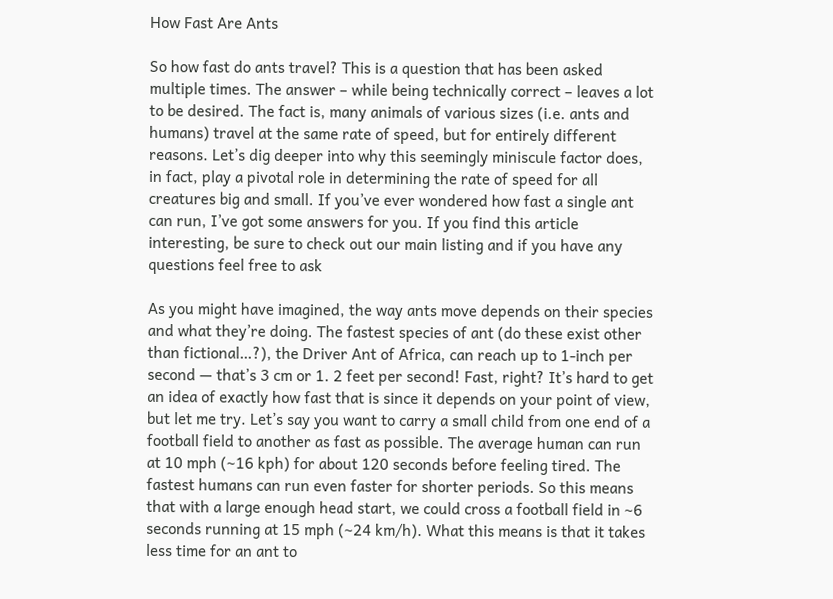How Fast Are Ants

So how fast do ants travel? This is a question that has been asked multiple times. The answer – while being technically correct – leaves a lot to be desired. The fact is, many animals of various sizes (i.e. ants and humans) travel at the same rate of speed, but for entirely different reasons. Let’s dig deeper into why this seemingly miniscule factor does, in fact, play a pivotal role in determining the rate of speed for all creatures big and small. If you’ve ever wondered how fast a single ant can run, I’ve got some answers for you. If you find this article interesting, be sure to check out our main listing and if you have any questions feel free to ask

As you might have imagined, the way ants move depends on their species and what they’re doing. The fastest species of ant (do these exist other than fictional…?), the Driver Ant of Africa, can reach up to 1-inch per second — that’s 3 cm or 1. 2 feet per second! Fast, right? It’s hard to get an idea of exactly how fast that is since it depends on your point of view, but let me try. Let’s say you want to carry a small child from one end of a football field to another as fast as possible. The average human can run at 10 mph (~16 kph) for about 120 seconds before feeling tired. The fastest humans can run even faster for shorter periods. So this means that with a large enough head start, we could cross a football field in ~6 seconds running at 15 mph (~24 km/h). What this means is that it takes less time for an ant to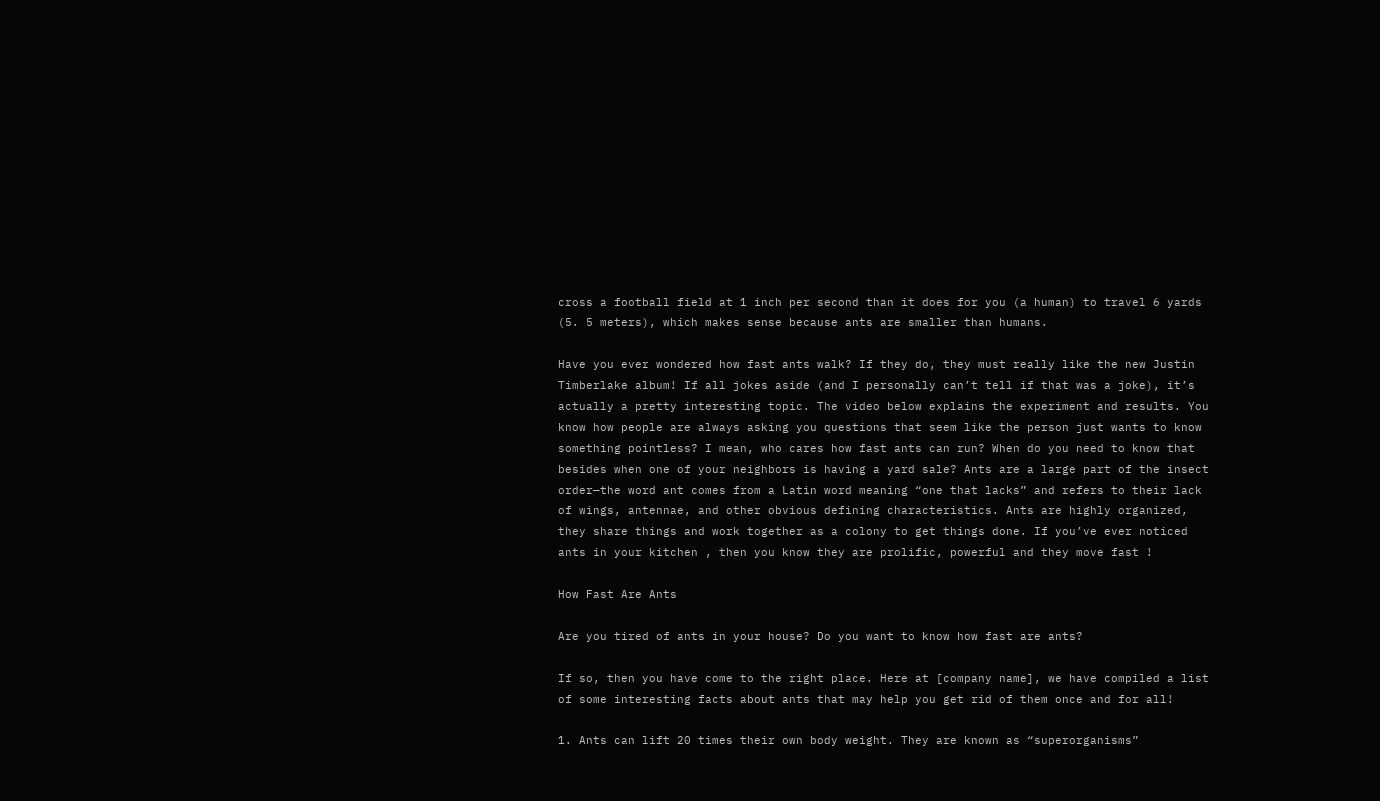cross a football field at 1 inch per second than it does for you (a human) to travel 6 yards (5. 5 meters), which makes sense because ants are smaller than humans.

Have you ever wondered how fast ants walk? If they do, they must really like the new Justin Timberlake album! If all jokes aside (and I personally can’t tell if that was a joke), it’s actually a pretty interesting topic. The video below explains the experiment and results. You know how people are always asking you questions that seem like the person just wants to know something pointless? I mean, who cares how fast ants can run? When do you need to know that besides when one of your neighbors is having a yard sale? Ants are a large part of the insect order—the word ant comes from a Latin word meaning “one that lacks” and refers to their lack of wings, antennae, and other obvious defining characteristics. Ants are highly organized, they share things and work together as a colony to get things done. If you’ve ever noticed ants in your kitchen , then you know they are prolific, powerful and they move fast !

How Fast Are Ants

Are you tired of ants in your house? Do you want to know how fast are ants?

If so, then you have come to the right place. Here at [company name], we have compiled a list of some interesting facts about ants that may help you get rid of them once and for all!

1. Ants can lift 20 times their own body weight. They are known as “superorganisms”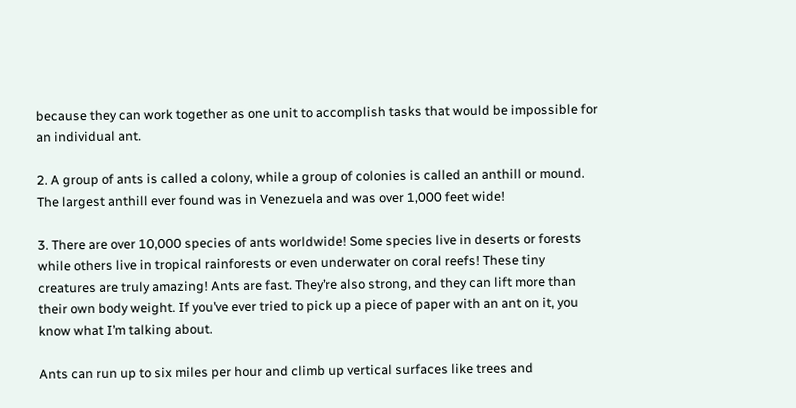because they can work together as one unit to accomplish tasks that would be impossible for an individual ant.

2. A group of ants is called a colony, while a group of colonies is called an anthill or mound. The largest anthill ever found was in Venezuela and was over 1,000 feet wide!

3. There are over 10,000 species of ants worldwide! Some species live in deserts or forests while others live in tropical rainforests or even underwater on coral reefs! These tiny creatures are truly amazing! Ants are fast. They’re also strong, and they can lift more than their own body weight. If you’ve ever tried to pick up a piece of paper with an ant on it, you know what I’m talking about.

Ants can run up to six miles per hour and climb up vertical surfaces like trees and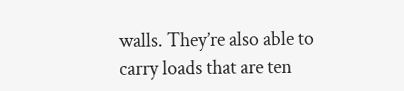walls. They’re also able to carry loads that are ten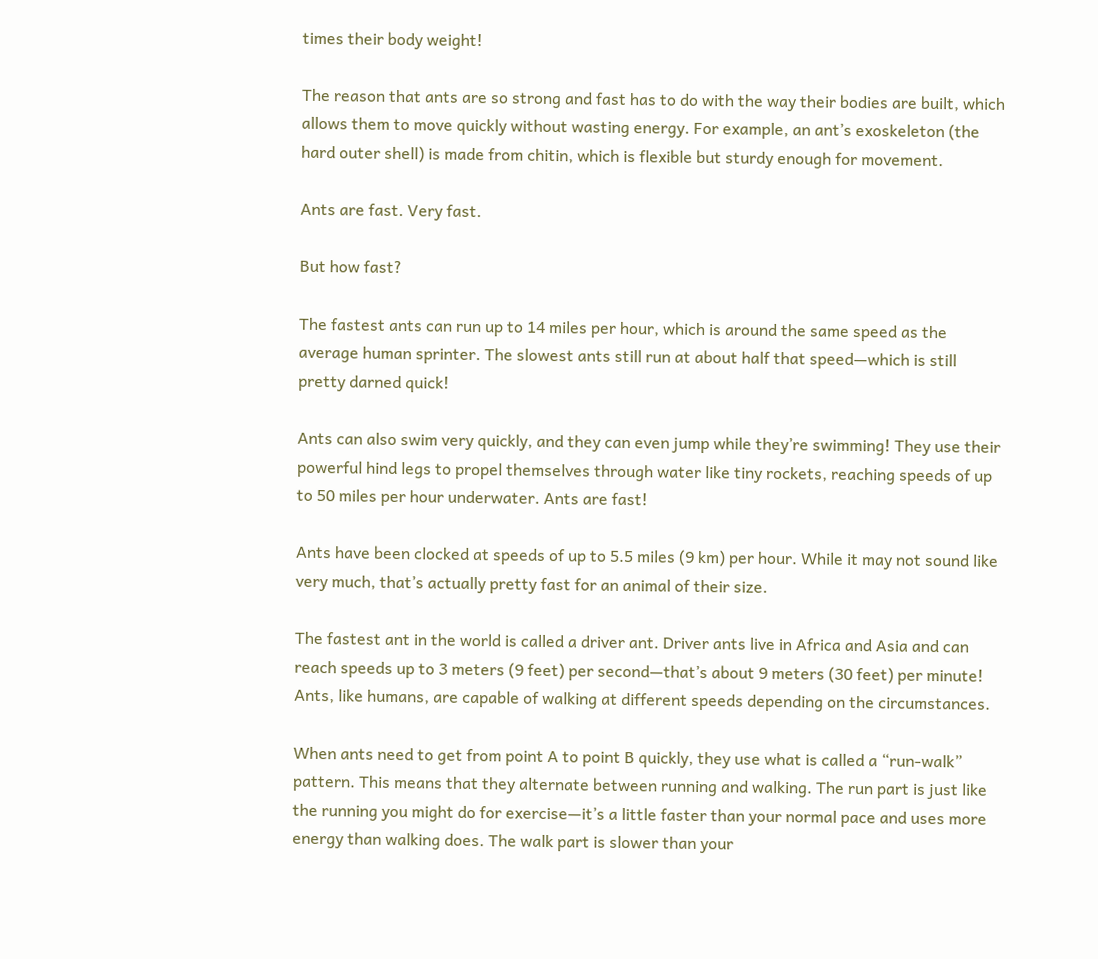times their body weight!

The reason that ants are so strong and fast has to do with the way their bodies are built, which allows them to move quickly without wasting energy. For example, an ant’s exoskeleton (the hard outer shell) is made from chitin, which is flexible but sturdy enough for movement.

Ants are fast. Very fast.

But how fast?

The fastest ants can run up to 14 miles per hour, which is around the same speed as the average human sprinter. The slowest ants still run at about half that speed—which is still pretty darned quick!

Ants can also swim very quickly, and they can even jump while they’re swimming! They use their powerful hind legs to propel themselves through water like tiny rockets, reaching speeds of up to 50 miles per hour underwater. Ants are fast!

Ants have been clocked at speeds of up to 5.5 miles (9 km) per hour. While it may not sound like very much, that’s actually pretty fast for an animal of their size.

The fastest ant in the world is called a driver ant. Driver ants live in Africa and Asia and can reach speeds up to 3 meters (9 feet) per second—that’s about 9 meters (30 feet) per minute! Ants, like humans, are capable of walking at different speeds depending on the circumstances.

When ants need to get from point A to point B quickly, they use what is called a “run-walk” pattern. This means that they alternate between running and walking. The run part is just like the running you might do for exercise—it’s a little faster than your normal pace and uses more energy than walking does. The walk part is slower than your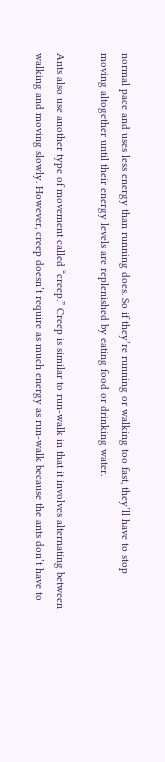normal pace and uses less energy than running does. So if they’re running or walking too fast, they’ll have to stop moving altogether until their energy levels are replenished by eating food or drinking water.

Ants also use another type of movement called “creep.” Creep is similar to run-walk in that it involves alternating between walking and moving slowly. However, creep doesn’t require as much energy as run-walk because the ants don’t have to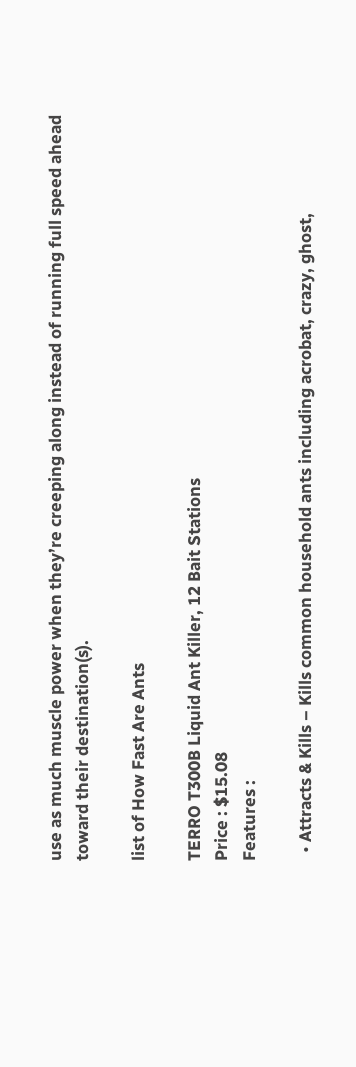use as much muscle power when they’re creeping along instead of running full speed ahead toward their destination(s).

list of How Fast Are Ants

TERRO T300B Liquid Ant Killer, 12 Bait Stations
Price : $15.08
Features :

  • Attracts & Kills – Kills common household ants including acrobat, crazy, ghost,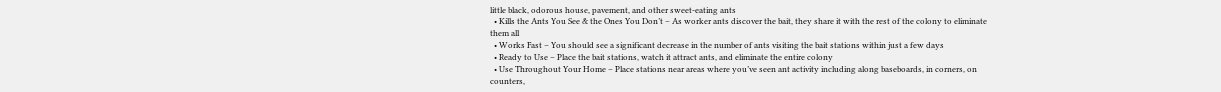little black, odorous house, pavement, and other sweet-eating ants
  • Kills the Ants You See & the Ones You Don’t – As worker ants discover the bait, they share it with the rest of the colony to eliminate them all
  • Works Fast – You should see a significant decrease in the number of ants visiting the bait stations within just a few days
  • Ready to Use – Place the bait stations, watch it attract ants, and eliminate the entire colony
  • Use Throughout Your Home – Place stations near areas where you’ve seen ant activity including along baseboards, in corners, on counters,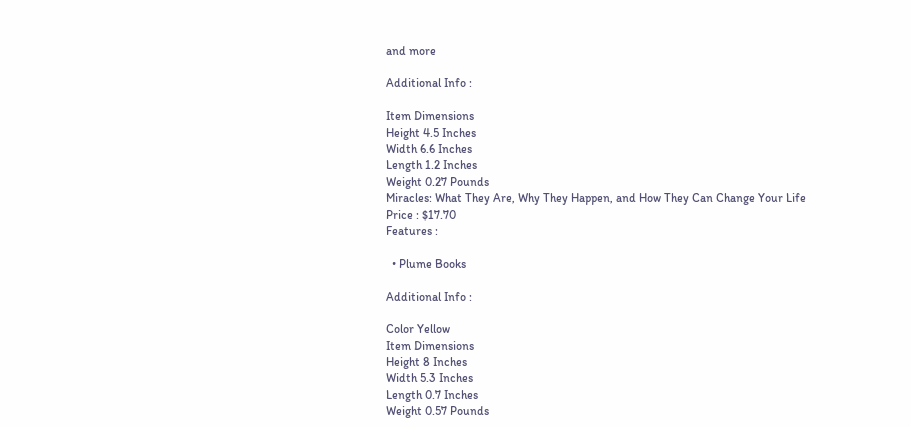and more

Additional Info :

Item Dimensions
Height 4.5 Inches
Width 6.6 Inches
Length 1.2 Inches
Weight 0.27 Pounds
Miracles: What They Are, Why They Happen, and How They Can Change Your Life
Price : $17.70
Features :

  • Plume Books

Additional Info :

Color Yellow
Item Dimensions
Height 8 Inches
Width 5.3 Inches
Length 0.7 Inches
Weight 0.57 Pounds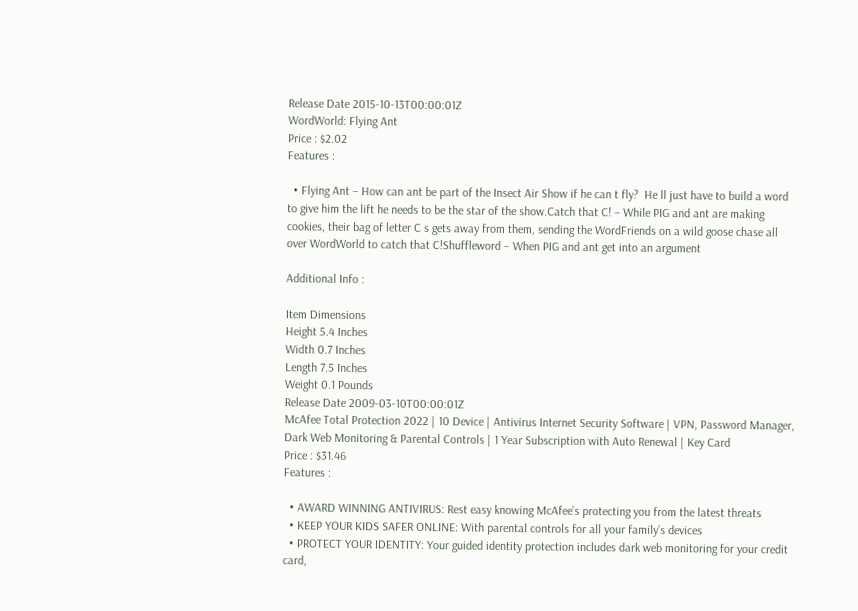Release Date 2015-10-13T00:00:01Z
WordWorld: Flying Ant
Price : $2.02
Features :

  • Flying Ant – How can ant be part of the Insect Air Show if he can t fly?  He ll just have to build a word to give him the lift he needs to be the star of the show.Catch that C! – While PIG and ant are making cookies, their bag of letter C s gets away from them, sending the WordFriends on a wild goose chase all over WordWorld to catch that C!Shuffleword – When PIG and ant get into an argument

Additional Info :

Item Dimensions
Height 5.4 Inches
Width 0.7 Inches
Length 7.5 Inches
Weight 0.1 Pounds
Release Date 2009-03-10T00:00:01Z
McAfee Total Protection 2022 | 10 Device | Antivirus Internet Security Software | VPN, Password Manager, Dark Web Monitoring & Parental Controls | 1 Year Subscription with Auto Renewal | Key Card
Price : $31.46
Features :

  • AWARD WINNING ANTIVIRUS: Rest easy knowing McAfee’s protecting you from the latest threats
  • KEEP YOUR KIDS SAFER ONLINE: With parental controls for all your family’s devices
  • PROTECT YOUR IDENTITY: Your guided identity protection includes dark web monitoring for your credit card,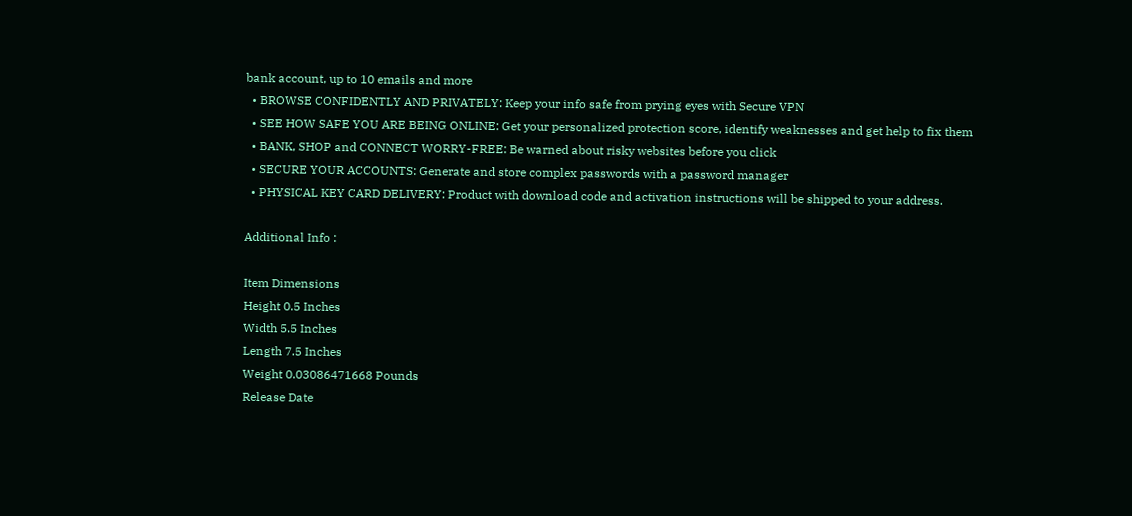bank account, up to 10 emails and more
  • BROWSE CONFIDENTLY AND PRIVATELY: Keep your info safe from prying eyes with Secure VPN
  • SEE HOW SAFE YOU ARE BEING ONLINE: Get your personalized protection score, identify weaknesses and get help to fix them
  • BANK, SHOP and CONNECT WORRY-FREE: Be warned about risky websites before you click
  • SECURE YOUR ACCOUNTS: Generate and store complex passwords with a password manager
  • PHYSICAL KEY CARD DELIVERY: Product with download code and activation instructions will be shipped to your address.

Additional Info :

Item Dimensions
Height 0.5 Inches
Width 5.5 Inches
Length 7.5 Inches
Weight 0.03086471668 Pounds
Release Date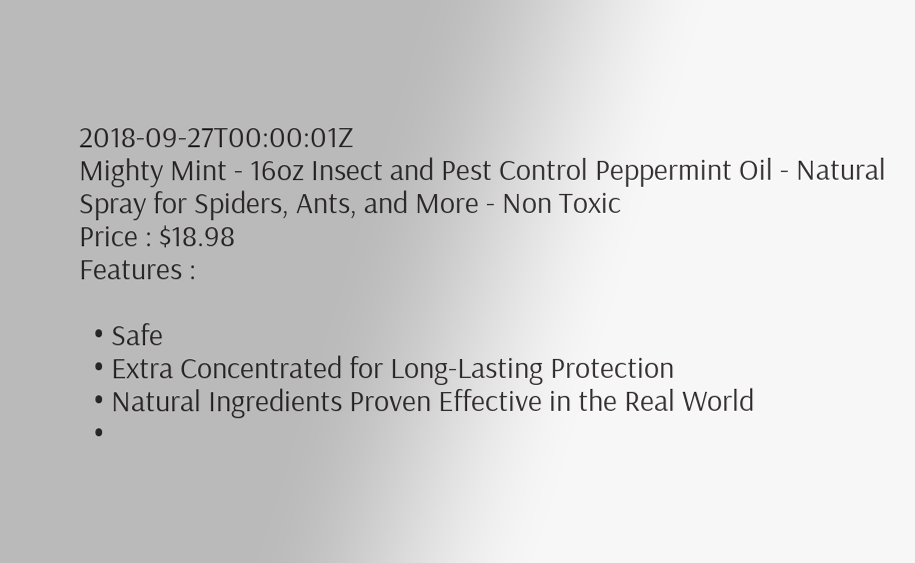2018-09-27T00:00:01Z
Mighty Mint - 16oz Insect and Pest Control Peppermint Oil - Natural Spray for Spiders, Ants, and More - Non Toxic
Price : $18.98
Features :

  • Safe
  • Extra Concentrated for Long-Lasting Protection
  • Natural Ingredients Proven Effective in the Real World
  •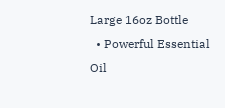Large 16oz Bottle
  • Powerful Essential Oil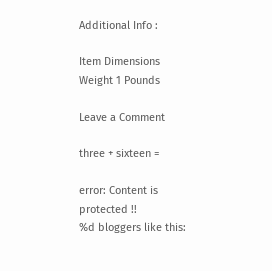Additional Info :

Item Dimensions
Weight 1 Pounds

Leave a Comment

three + sixteen =

error: Content is protected !!
%d bloggers like this: